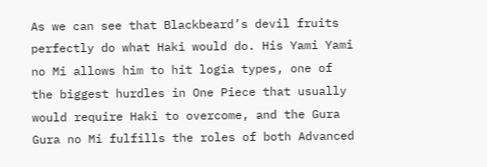As we can see that Blackbeard’s devil fruits perfectly do what Haki would do. His Yami Yami no Mi allows him to hit logia types, one of the biggest hurdles in One Piece that usually would require Haki to overcome, and the Gura Gura no Mi fulfills the roles of both Advanced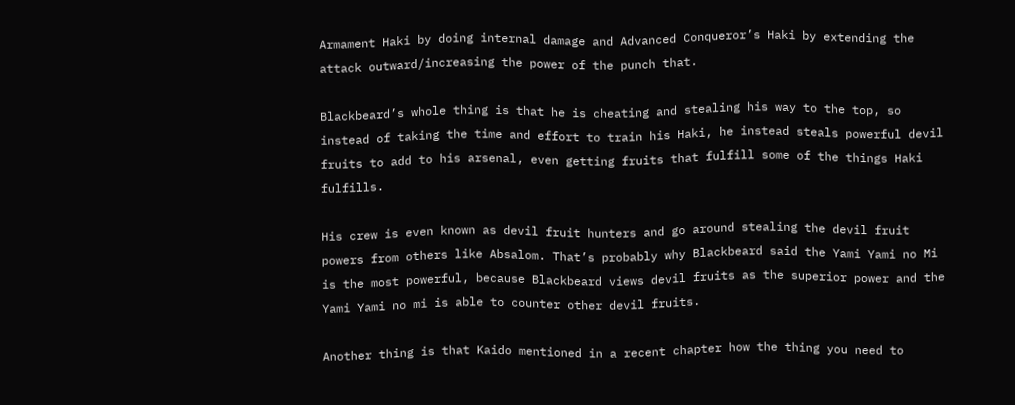Armament Haki by doing internal damage and Advanced Conqueror’s Haki by extending the attack outward/increasing the power of the punch that.

Blackbeard’s whole thing is that he is cheating and stealing his way to the top, so instead of taking the time and effort to train his Haki, he instead steals powerful devil fruits to add to his arsenal, even getting fruits that fulfill some of the things Haki fulfills.

His crew is even known as devil fruit hunters and go around stealing the devil fruit powers from others like Absalom. That’s probably why Blackbeard said the Yami Yami no Mi is the most powerful, because Blackbeard views devil fruits as the superior power and the Yami Yami no mi is able to counter other devil fruits.

Another thing is that Kaido mentioned in a recent chapter how the thing you need to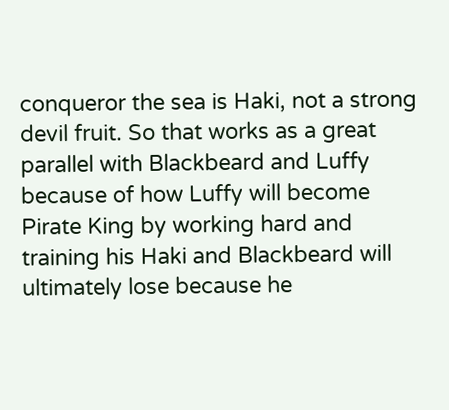conqueror the sea is Haki, not a strong devil fruit. So that works as a great parallel with Blackbeard and Luffy because of how Luffy will become Pirate King by working hard and training his Haki and Blackbeard will ultimately lose because he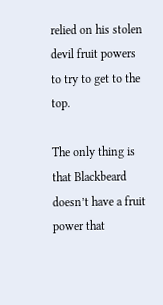relied on his stolen devil fruit powers to try to get to the top.

The only thing is that Blackbeard doesn’t have a fruit power that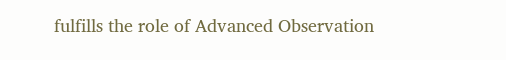fulfills the role of Advanced Observation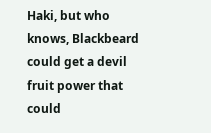Haki, but who knows, Blackbeard could get a devil fruit power that could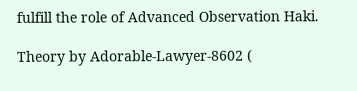fulfill the role of Advanced Observation Haki.

Theory by Adorable-Lawyer-8602 (